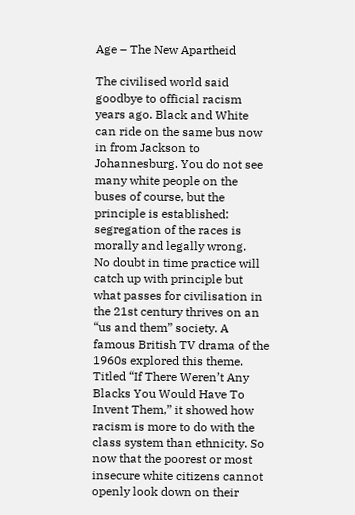Age – The New Apartheid

The civilised world said goodbye to official racism years ago. Black and White can ride on the same bus now in from Jackson to Johannesburg. You do not see many white people on the buses of course, but the principle is established: segregation of the races is morally and legally wrong.
No doubt in time practice will catch up with principle but what passes for civilisation in the 21st century thrives on an “us and them” society. A famous British TV drama of the 1960s explored this theme. Titled “If There Weren’t Any Blacks You Would Have To Invent Them,” it showed how racism is more to do with the class system than ethnicity. So now that the poorest or most insecure white citizens cannot openly look down on their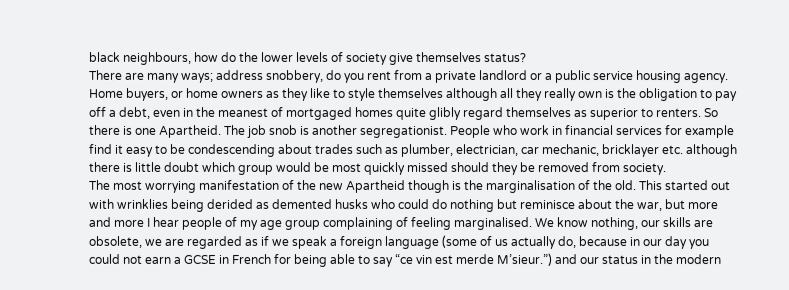black neighbours, how do the lower levels of society give themselves status?
There are many ways; address snobbery, do you rent from a private landlord or a public service housing agency. Home buyers, or home owners as they like to style themselves although all they really own is the obligation to pay off a debt, even in the meanest of mortgaged homes quite glibly regard themselves as superior to renters. So there is one Apartheid. The job snob is another segregationist. People who work in financial services for example find it easy to be condescending about trades such as plumber, electrician, car mechanic, bricklayer etc. although there is little doubt which group would be most quickly missed should they be removed from society.
The most worrying manifestation of the new Apartheid though is the marginalisation of the old. This started out with wrinklies being derided as demented husks who could do nothing but reminisce about the war, but more and more I hear people of my age group complaining of feeling marginalised. We know nothing, our skills are obsolete, we are regarded as if we speak a foreign language (some of us actually do, because in our day you could not earn a GCSE in French for being able to say “ce vin est merde M’sieur.”) and our status in the modern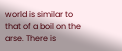world is similar to that of a boil on the arse. There is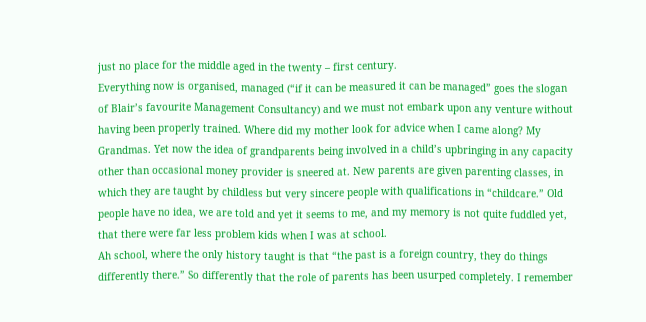just no place for the middle aged in the twenty – first century.
Everything now is organised, managed (“if it can be measured it can be managed” goes the slogan of Blair’s favourite Management Consultancy) and we must not embark upon any venture without having been properly trained. Where did my mother look for advice when I came along? My Grandmas. Yet now the idea of grandparents being involved in a child’s upbringing in any capacity other than occasional money provider is sneered at. New parents are given parenting classes, in which they are taught by childless but very sincere people with qualifications in “childcare.” Old people have no idea, we are told and yet it seems to me, and my memory is not quite fuddled yet, that there were far less problem kids when I was at school.
Ah school, where the only history taught is that “the past is a foreign country, they do things differently there.” So differently that the role of parents has been usurped completely. I remember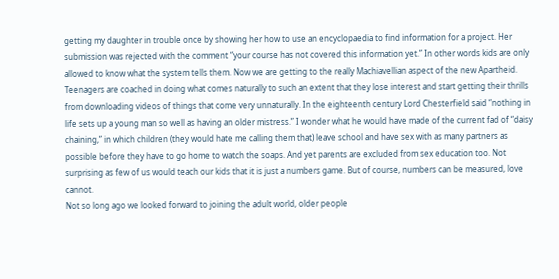getting my daughter in trouble once by showing her how to use an encyclopaedia to find information for a project. Her submission was rejected with the comment “your course has not covered this information yet.” In other words kids are only allowed to know what the system tells them. Now we are getting to the really Machiavellian aspect of the new Apartheid.
Teenagers are coached in doing what comes naturally to such an extent that they lose interest and start getting their thrills from downloading videos of things that come very unnaturally. In the eighteenth century Lord Chesterfield said “nothing in life sets up a young man so well as having an older mistress.” I wonder what he would have made of the current fad of “daisy chaining,” in which children (they would hate me calling them that) leave school and have sex with as many partners as possible before they have to go home to watch the soaps. And yet parents are excluded from sex education too. Not surprising as few of us would teach our kids that it is just a numbers game. But of course, numbers can be measured, love cannot.
Not so long ago we looked forward to joining the adult world, older people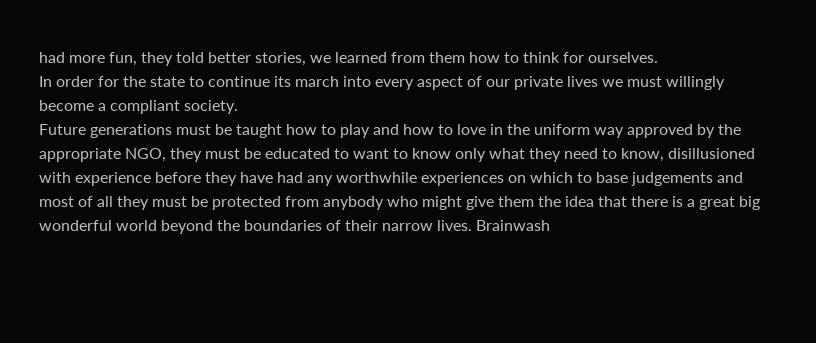had more fun, they told better stories, we learned from them how to think for ourselves.
In order for the state to continue its march into every aspect of our private lives we must willingly become a compliant society.
Future generations must be taught how to play and how to love in the uniform way approved by the appropriate NGO, they must be educated to want to know only what they need to know, disillusioned with experience before they have had any worthwhile experiences on which to base judgements and most of all they must be protected from anybody who might give them the idea that there is a great big wonderful world beyond the boundaries of their narrow lives. Brainwash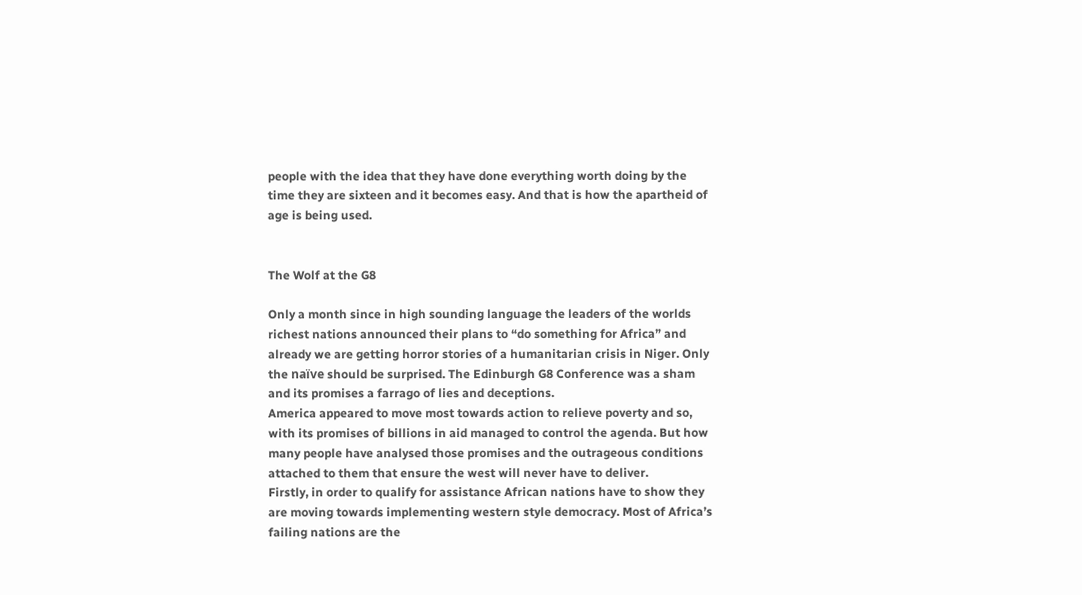people with the idea that they have done everything worth doing by the time they are sixteen and it becomes easy. And that is how the apartheid of age is being used.


The Wolf at the G8

Only a month since in high sounding language the leaders of the worlds richest nations announced their plans to “do something for Africa” and already we are getting horror stories of a humanitarian crisis in Niger. Only the naïve should be surprised. The Edinburgh G8 Conference was a sham and its promises a farrago of lies and deceptions.
America appeared to move most towards action to relieve poverty and so, with its promises of billions in aid managed to control the agenda. But how many people have analysed those promises and the outrageous conditions attached to them that ensure the west will never have to deliver.
Firstly, in order to qualify for assistance African nations have to show they are moving towards implementing western style democracy. Most of Africa’s failing nations are the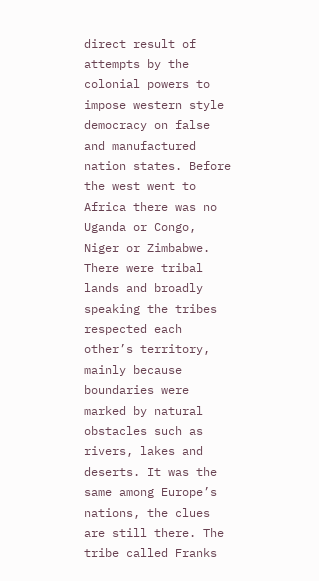direct result of attempts by the colonial powers to impose western style democracy on false and manufactured nation states. Before the west went to Africa there was no Uganda or Congo, Niger or Zimbabwe. There were tribal lands and broadly speaking the tribes respected each other’s territory, mainly because boundaries were marked by natural obstacles such as rivers, lakes and deserts. It was the same among Europe’s nations, the clues are still there. The tribe called Franks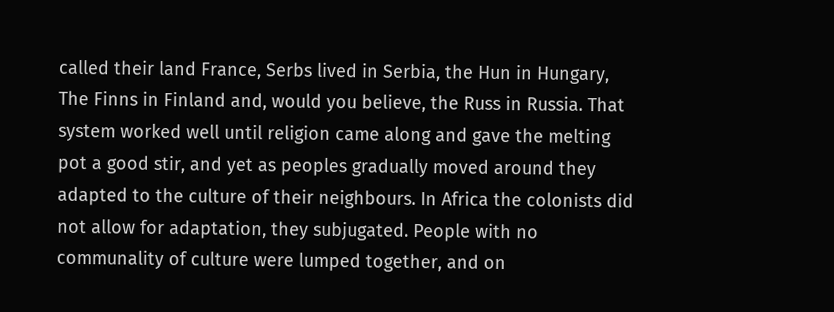called their land France, Serbs lived in Serbia, the Hun in Hungary, The Finns in Finland and, would you believe, the Russ in Russia. That system worked well until religion came along and gave the melting pot a good stir, and yet as peoples gradually moved around they adapted to the culture of their neighbours. In Africa the colonists did not allow for adaptation, they subjugated. People with no communality of culture were lumped together, and on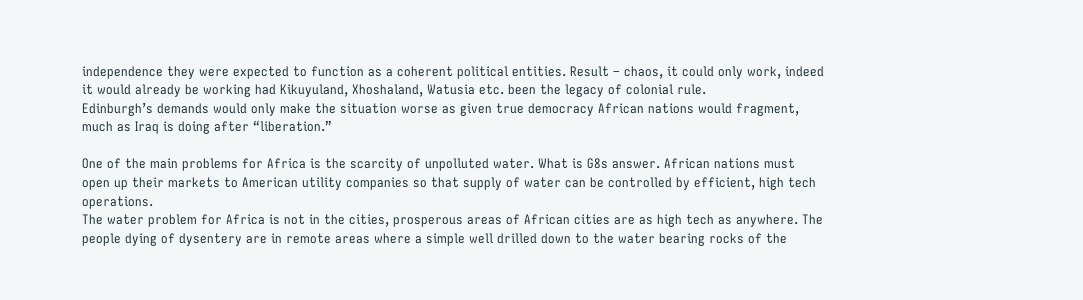independence they were expected to function as a coherent political entities. Result – chaos, it could only work, indeed it would already be working had Kikuyuland, Xhoshaland, Watusia etc. been the legacy of colonial rule.
Edinburgh’s demands would only make the situation worse as given true democracy African nations would fragment, much as Iraq is doing after “liberation.”

One of the main problems for Africa is the scarcity of unpolluted water. What is G8s answer. African nations must open up their markets to American utility companies so that supply of water can be controlled by efficient, high tech operations.
The water problem for Africa is not in the cities, prosperous areas of African cities are as high tech as anywhere. The people dying of dysentery are in remote areas where a simple well drilled down to the water bearing rocks of the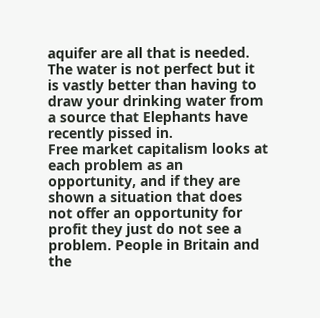aquifer are all that is needed. The water is not perfect but it is vastly better than having to draw your drinking water from a source that Elephants have recently pissed in.
Free market capitalism looks at each problem as an opportunity, and if they are shown a situation that does not offer an opportunity for profit they just do not see a problem. People in Britain and the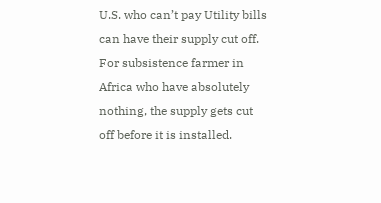U.S. who can’t pay Utility bills can have their supply cut off. For subsistence farmer in Africa who have absolutely nothing, the supply gets cut off before it is installed.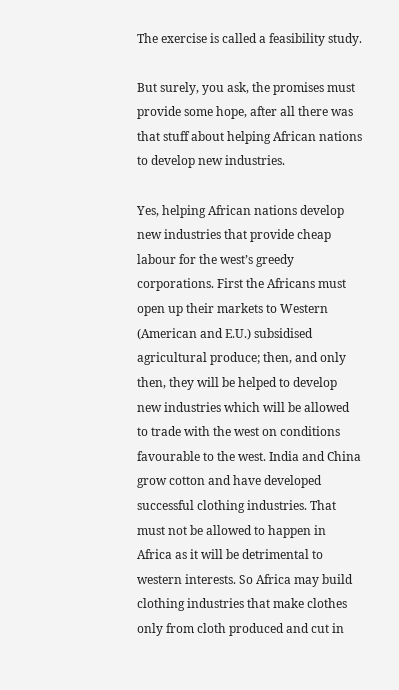The exercise is called a feasibility study.

But surely, you ask, the promises must provide some hope, after all there was that stuff about helping African nations to develop new industries.

Yes, helping African nations develop new industries that provide cheap labour for the west’s greedy corporations. First the Africans must open up their markets to Western (American and E.U.) subsidised agricultural produce; then, and only then, they will be helped to develop new industries which will be allowed to trade with the west on conditions favourable to the west. India and China grow cotton and have developed successful clothing industries. That must not be allowed to happen in Africa as it will be detrimental to western interests. So Africa may build clothing industries that make clothes only from cloth produced and cut in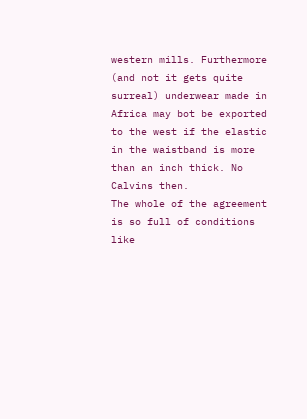western mills. Furthermore (and not it gets quite surreal) underwear made in Africa may bot be exported to the west if the elastic in the waistband is more than an inch thick. No Calvins then.
The whole of the agreement is so full of conditions like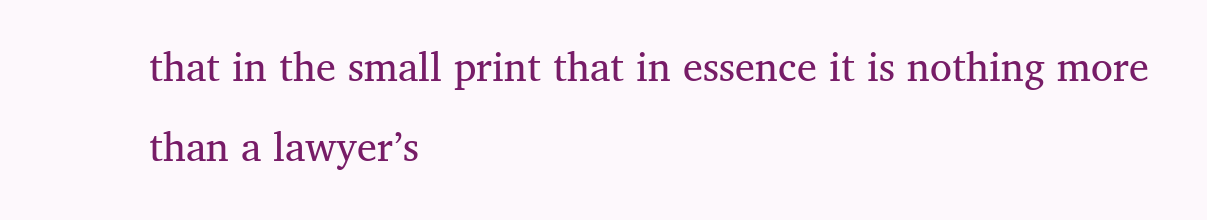that in the small print that in essence it is nothing more than a lawyer’s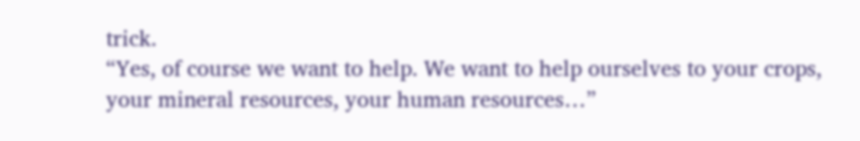trick.
“Yes, of course we want to help. We want to help ourselves to your crops, your mineral resources, your human resources…”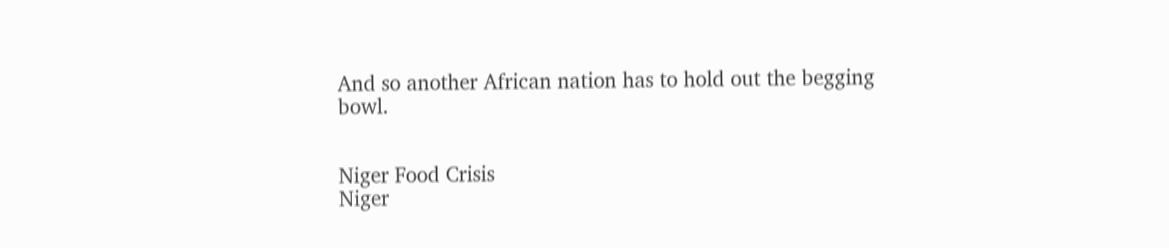And so another African nation has to hold out the begging bowl.


Niger Food Crisis
Niger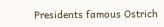Presidents famous Ostrich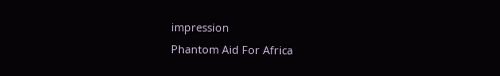impression
Phantom Aid For Africa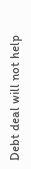Debt deal will not help